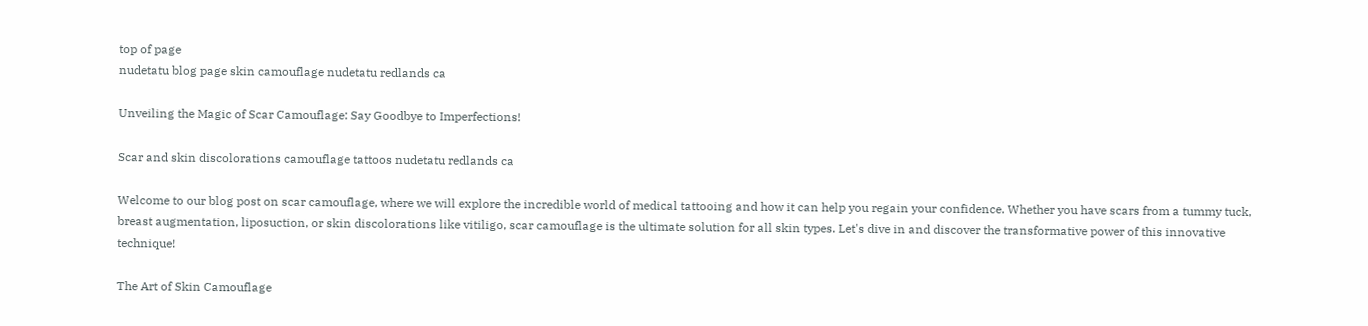top of page
nudetatu blog page skin camouflage nudetatu redlands ca

Unveiling the Magic of Scar Camouflage: Say Goodbye to Imperfections!

Scar and skin discolorations camouflage tattoos nudetatu redlands ca

Welcome to our blog post on scar camouflage, where we will explore the incredible world of medical tattooing and how it can help you regain your confidence. Whether you have scars from a tummy tuck, breast augmentation, liposuction, or skin discolorations like vitiligo, scar camouflage is the ultimate solution for all skin types. Let's dive in and discover the transformative power of this innovative technique!

The Art of Skin Camouflage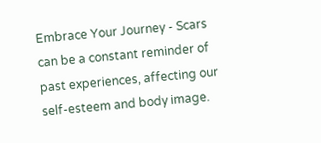Embrace Your Journey - Scars can be a constant reminder of past experiences, affecting our self-esteem and body image.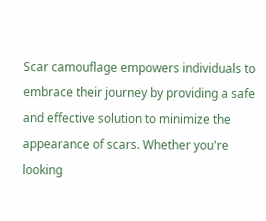Scar camouflage empowers individuals to embrace their journey by providing a safe and effective solution to minimize the appearance of scars. Whether you're looking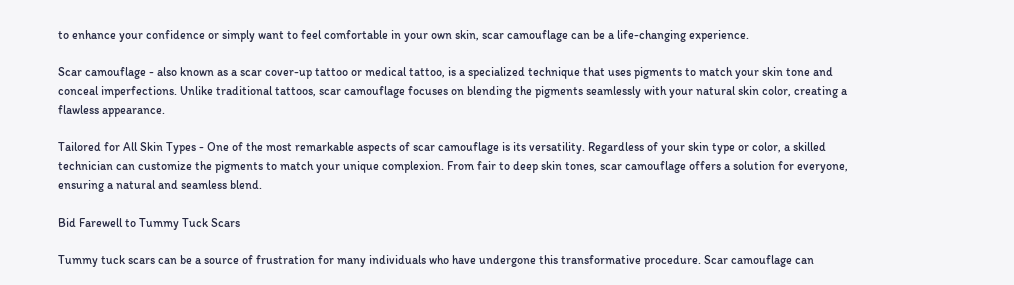to enhance your confidence or simply want to feel comfortable in your own skin, scar camouflage can be a life-changing experience.

Scar camouflage - also known as a scar cover-up tattoo or medical tattoo, is a specialized technique that uses pigments to match your skin tone and conceal imperfections. Unlike traditional tattoos, scar camouflage focuses on blending the pigments seamlessly with your natural skin color, creating a flawless appearance.

Tailored for All Skin Types - One of the most remarkable aspects of scar camouflage is its versatility. Regardless of your skin type or color, a skilled technician can customize the pigments to match your unique complexion. From fair to deep skin tones, scar camouflage offers a solution for everyone, ensuring a natural and seamless blend.

Bid Farewell to Tummy Tuck Scars

Tummy tuck scars can be a source of frustration for many individuals who have undergone this transformative procedure. Scar camouflage can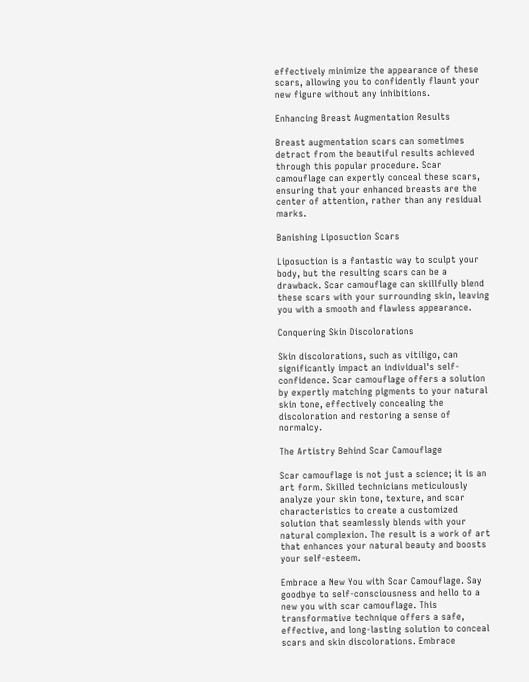effectively minimize the appearance of these scars, allowing you to confidently flaunt your new figure without any inhibitions.

Enhancing Breast Augmentation Results

Breast augmentation scars can sometimes detract from the beautiful results achieved through this popular procedure. Scar camouflage can expertly conceal these scars, ensuring that your enhanced breasts are the center of attention, rather than any residual marks.

Banishing Liposuction Scars

Liposuction is a fantastic way to sculpt your body, but the resulting scars can be a drawback. Scar camouflage can skillfully blend these scars with your surrounding skin, leaving you with a smooth and flawless appearance.

Conquering Skin Discolorations

Skin discolorations, such as vitiligo, can significantly impact an individual's self-confidence. Scar camouflage offers a solution by expertly matching pigments to your natural skin tone, effectively concealing the discoloration and restoring a sense of normalcy.

The Artistry Behind Scar Camouflage

Scar camouflage is not just a science; it is an art form. Skilled technicians meticulously analyze your skin tone, texture, and scar characteristics to create a customized solution that seamlessly blends with your natural complexion. The result is a work of art that enhances your natural beauty and boosts your self-esteem.

Embrace a New You with Scar Camouflage. Say goodbye to self-consciousness and hello to a new you with scar camouflage. This transformative technique offers a safe, effective, and long-lasting solution to conceal scars and skin discolorations. Embrace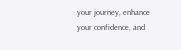your journey, enhance your confidence, and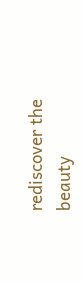rediscover the beauty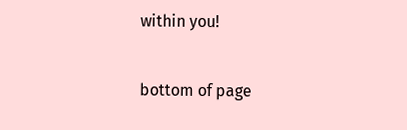within you!


bottom of page